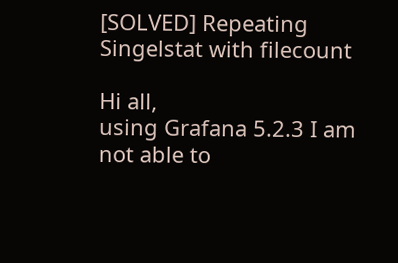[SOLVED] Repeating Singelstat with filecount

Hi all,
using Grafana 5.2.3 I am not able to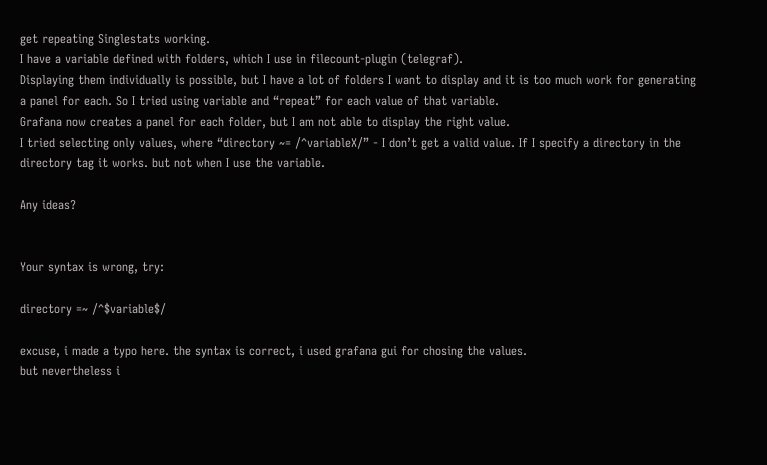get repeating Singlestats working.
I have a variable defined with folders, which I use in filecount-plugin (telegraf).
Displaying them individually is possible, but I have a lot of folders I want to display and it is too much work for generating a panel for each. So I tried using variable and “repeat” for each value of that variable.
Grafana now creates a panel for each folder, but I am not able to display the right value.
I tried selecting only values, where “directory ~= /^variableX/” - I don’t get a valid value. If I specify a directory in the directory tag it works. but not when I use the variable.

Any ideas?


Your syntax is wrong, try:

directory =~ /^$variable$/

excuse, i made a typo here. the syntax is correct, i used grafana gui for chosing the values.
but nevertheless i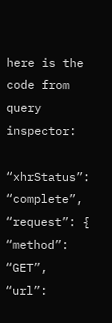here is the code from query inspector:

“xhrStatus”: “complete”,
“request”: {
“method”: “GET”,
“url”: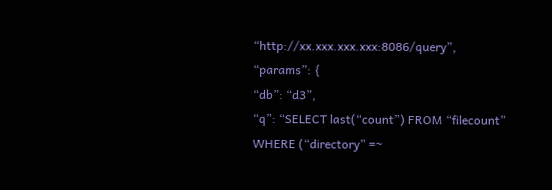“http://xx.xxx.xxx.xxx:8086/query”,
“params”: {
“db”: “d3”,
“q”: “SELECT last(“count”) FROM “filecount” WHERE (“directory” =~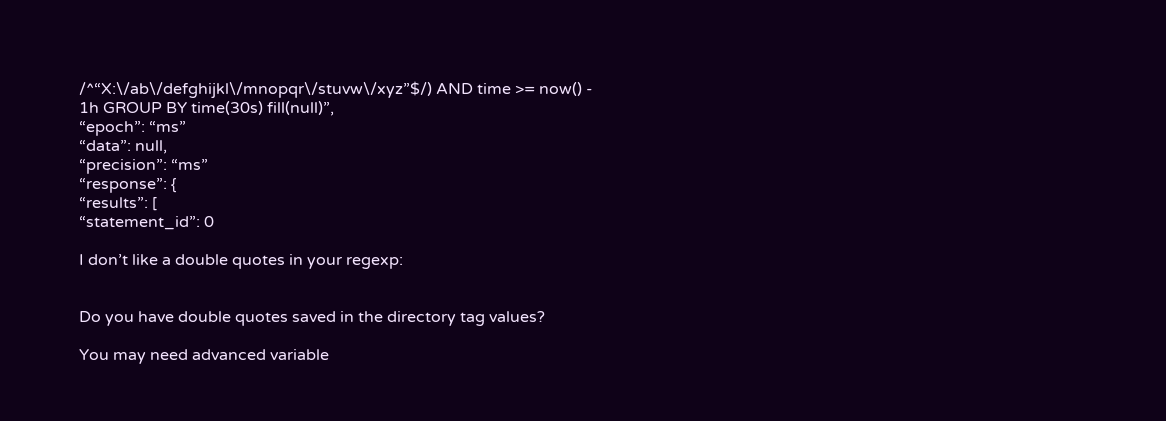/^“X:\/ab\/defghijkl\/mnopqr\/stuvw\/xyz”$/) AND time >= now() - 1h GROUP BY time(30s) fill(null)”,
“epoch”: “ms”
“data”: null,
“precision”: “ms”
“response”: {
“results”: [
“statement_id”: 0

I don’t like a double quotes in your regexp:


Do you have double quotes saved in the directory tag values?

You may need advanced variable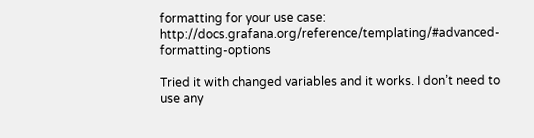formatting for your use case: http://docs.grafana.org/reference/templating/#advanced-formatting-options

Tried it with changed variables and it works. I don’t need to use any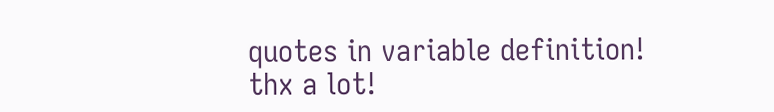quotes in variable definition!
thx a lot!